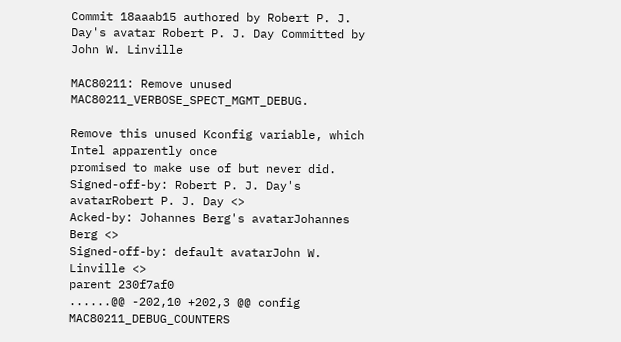Commit 18aaab15 authored by Robert P. J. Day's avatar Robert P. J. Day Committed by John W. Linville

MAC80211: Remove unused MAC80211_VERBOSE_SPECT_MGMT_DEBUG.

Remove this unused Kconfig variable, which Intel apparently once
promised to make use of but never did.
Signed-off-by: Robert P. J. Day's avatarRobert P. J. Day <>
Acked-by: Johannes Berg's avatarJohannes Berg <>
Signed-off-by: default avatarJohn W. Linville <>
parent 230f7af0
......@@ -202,10 +202,3 @@ config MAC80211_DEBUG_COUNTERS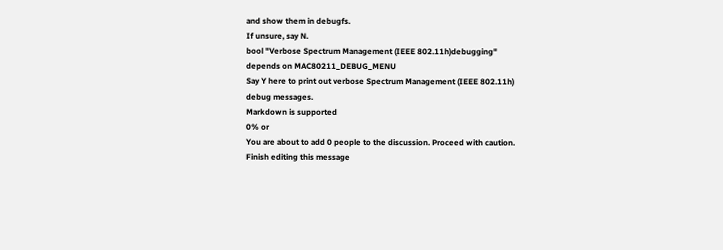and show them in debugfs.
If unsure, say N.
bool "Verbose Spectrum Management (IEEE 802.11h)debugging"
depends on MAC80211_DEBUG_MENU
Say Y here to print out verbose Spectrum Management (IEEE 802.11h)
debug messages.
Markdown is supported
0% or
You are about to add 0 people to the discussion. Proceed with caution.
Finish editing this message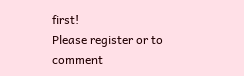first!
Please register or to comment